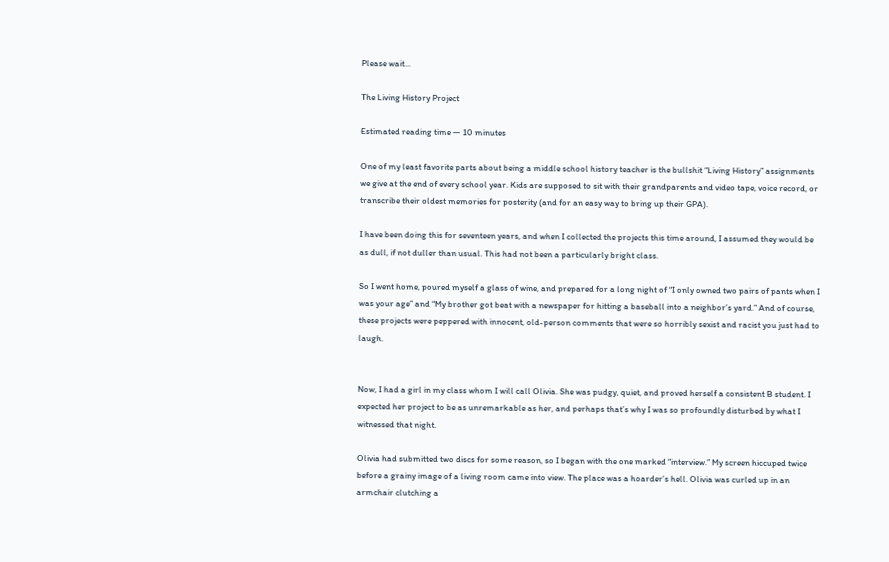Please wait...

The Living History Project

Estimated reading time — 10 minutes

One of my least favorite parts about being a middle school history teacher is the bullshit “Living History” assignments we give at the end of every school year. Kids are supposed to sit with their grandparents and video tape, voice record, or transcribe their oldest memories for posterity (and for an easy way to bring up their GPA).

I have been doing this for seventeen years, and when I collected the projects this time around, I assumed they would be as dull, if not duller than usual. This had not been a particularly bright class.

So I went home, poured myself a glass of wine, and prepared for a long night of “I only owned two pairs of pants when I was your age” and “My brother got beat with a newspaper for hitting a baseball into a neighbor’s yard.” And of course, these projects were peppered with innocent, old-person comments that were so horribly sexist and racist you just had to laugh.


Now, I had a girl in my class whom I will call Olivia. She was pudgy, quiet, and proved herself a consistent B student. I expected her project to be as unremarkable as her, and perhaps that’s why I was so profoundly disturbed by what I witnessed that night.

Olivia had submitted two discs for some reason, so I began with the one marked “interview.” My screen hiccuped twice before a grainy image of a living room came into view. The place was a hoarder’s hell. Olivia was curled up in an armchair clutching a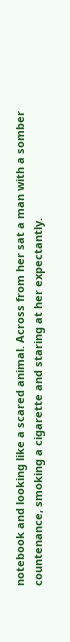notebook and looking like a scared animal. Across from her sat a man with a somber countenance, smoking a cigarette and staring at her expectantly.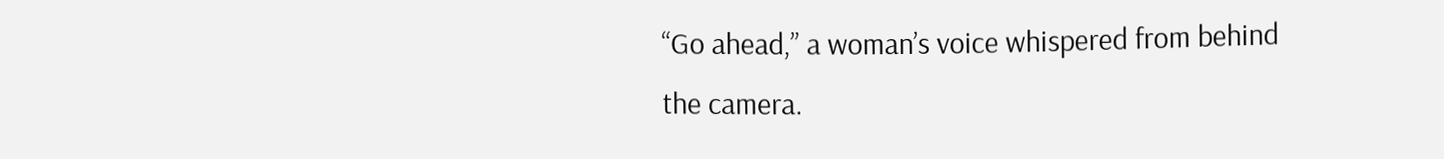“Go ahead,” a woman’s voice whispered from behind the camera.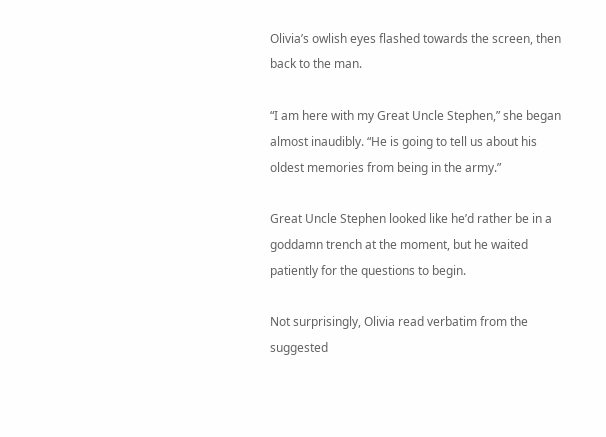Olivia’s owlish eyes flashed towards the screen, then back to the man.

“I am here with my Great Uncle Stephen,” she began almost inaudibly. “He is going to tell us about his oldest memories from being in the army.”

Great Uncle Stephen looked like he’d rather be in a goddamn trench at the moment, but he waited patiently for the questions to begin.

Not surprisingly, Olivia read verbatim from the suggested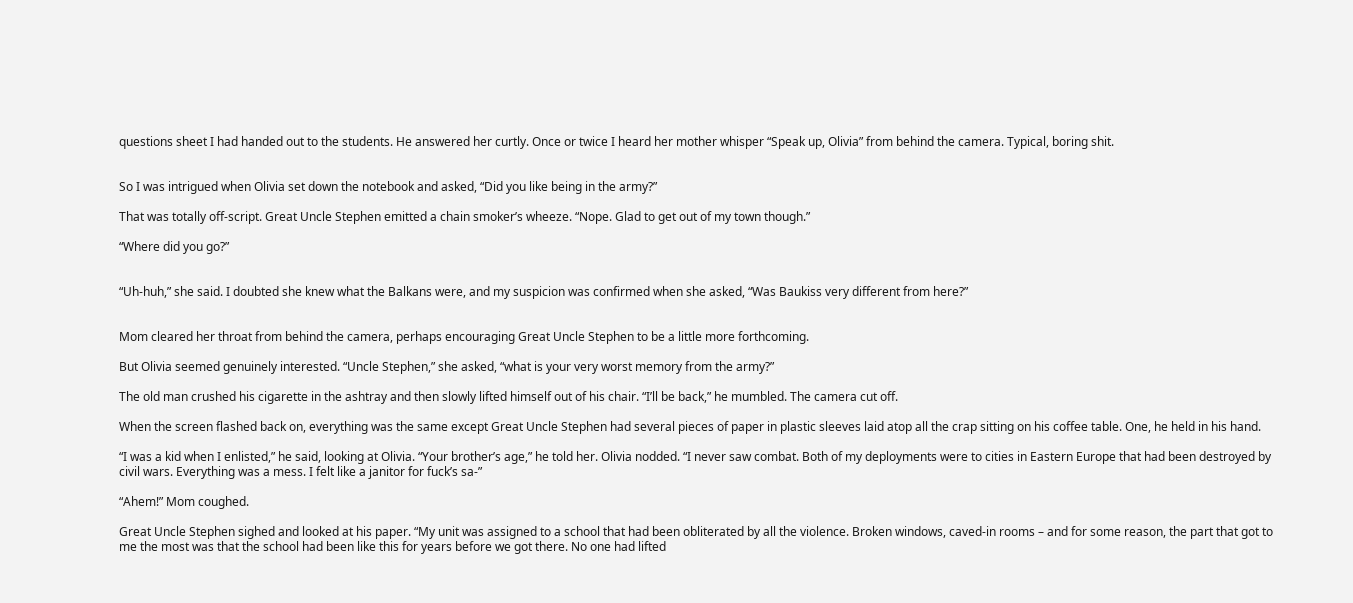questions sheet I had handed out to the students. He answered her curtly. Once or twice I heard her mother whisper “Speak up, Olivia” from behind the camera. Typical, boring shit.


So I was intrigued when Olivia set down the notebook and asked, “Did you like being in the army?”

That was totally off-script. Great Uncle Stephen emitted a chain smoker’s wheeze. “Nope. Glad to get out of my town though.”

“Where did you go?”


“Uh-huh,” she said. I doubted she knew what the Balkans were, and my suspicion was confirmed when she asked, “Was Baukiss very different from here?”


Mom cleared her throat from behind the camera, perhaps encouraging Great Uncle Stephen to be a little more forthcoming.

But Olivia seemed genuinely interested. “Uncle Stephen,” she asked, “what is your very worst memory from the army?”

The old man crushed his cigarette in the ashtray and then slowly lifted himself out of his chair. “I’ll be back,” he mumbled. The camera cut off.

When the screen flashed back on, everything was the same except Great Uncle Stephen had several pieces of paper in plastic sleeves laid atop all the crap sitting on his coffee table. One, he held in his hand.

“I was a kid when I enlisted,” he said, looking at Olivia. “Your brother’s age,” he told her. Olivia nodded. “I never saw combat. Both of my deployments were to cities in Eastern Europe that had been destroyed by civil wars. Everything was a mess. I felt like a janitor for fuck’s sa-”

“Ahem!” Mom coughed.

Great Uncle Stephen sighed and looked at his paper. “My unit was assigned to a school that had been obliterated by all the violence. Broken windows, caved-in rooms – and for some reason, the part that got to me the most was that the school had been like this for years before we got there. No one had lifted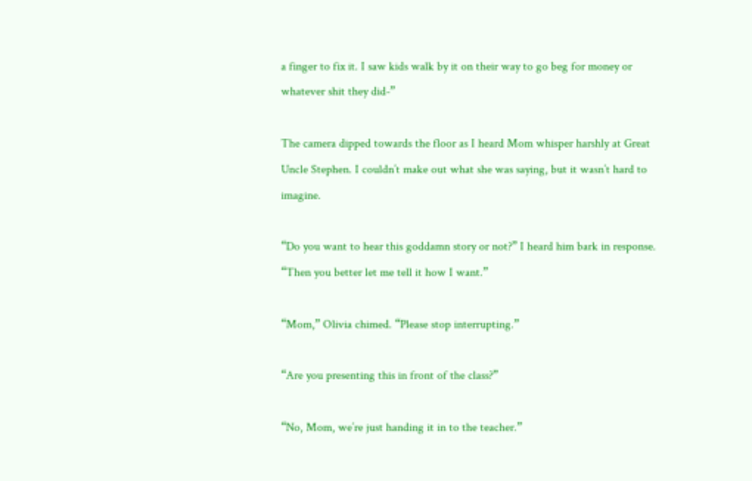a finger to fix it. I saw kids walk by it on their way to go beg for money or whatever shit they did-”

The camera dipped towards the floor as I heard Mom whisper harshly at Great Uncle Stephen. I couldn’t make out what she was saying, but it wasn’t hard to imagine.

“Do you want to hear this goddamn story or not?” I heard him bark in response. “Then you better let me tell it how I want.”

“Mom,” Olivia chimed. “Please stop interrupting.”

“Are you presenting this in front of the class?”

“No, Mom, we’re just handing it in to the teacher.”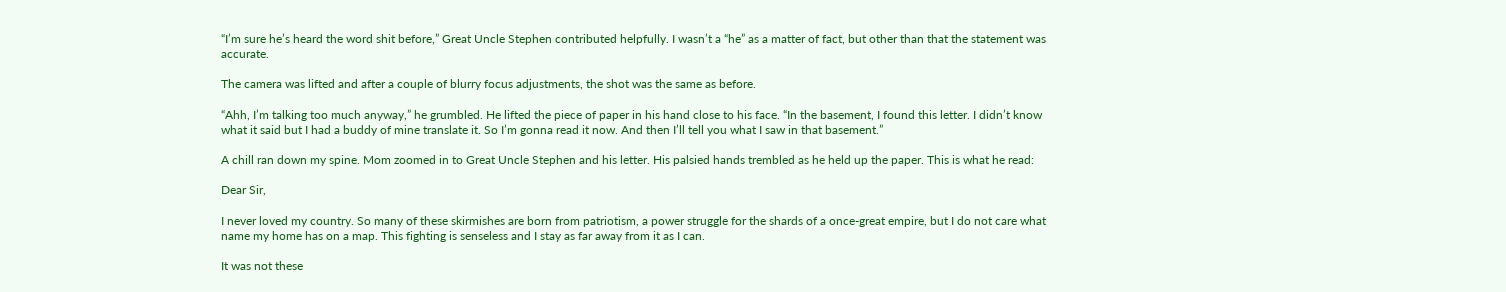“I’m sure he’s heard the word shit before,” Great Uncle Stephen contributed helpfully. I wasn’t a “he” as a matter of fact, but other than that the statement was accurate.

The camera was lifted and after a couple of blurry focus adjustments, the shot was the same as before.

“Ahh, I’m talking too much anyway,” he grumbled. He lifted the piece of paper in his hand close to his face. “In the basement, I found this letter. I didn’t know what it said but I had a buddy of mine translate it. So I’m gonna read it now. And then I’ll tell you what I saw in that basement.”

A chill ran down my spine. Mom zoomed in to Great Uncle Stephen and his letter. His palsied hands trembled as he held up the paper. This is what he read:

Dear Sir,

I never loved my country. So many of these skirmishes are born from patriotism, a power struggle for the shards of a once-great empire, but I do not care what name my home has on a map. This fighting is senseless and I stay as far away from it as I can.

It was not these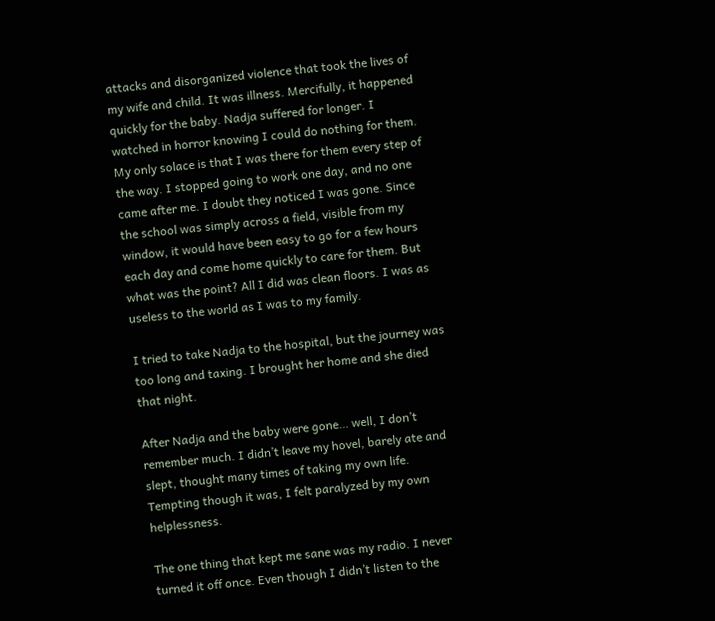attacks and disorganized violence that took the lives of my wife and child. It was illness. Mercifully, it happened quickly for the baby. Nadja suffered for longer. I watched in horror knowing I could do nothing for them. My only solace is that I was there for them every step of the way. I stopped going to work one day, and no one came after me. I doubt they noticed I was gone. Since the school was simply across a field, visible from my window, it would have been easy to go for a few hours each day and come home quickly to care for them. But what was the point? All I did was clean floors. I was as useless to the world as I was to my family.

I tried to take Nadja to the hospital, but the journey was too long and taxing. I brought her home and she died that night.

After Nadja and the baby were gone… well, I don’t remember much. I didn’t leave my hovel, barely ate and slept, thought many times of taking my own life. Tempting though it was, I felt paralyzed by my own helplessness.

The one thing that kept me sane was my radio. I never turned it off once. Even though I didn’t listen to the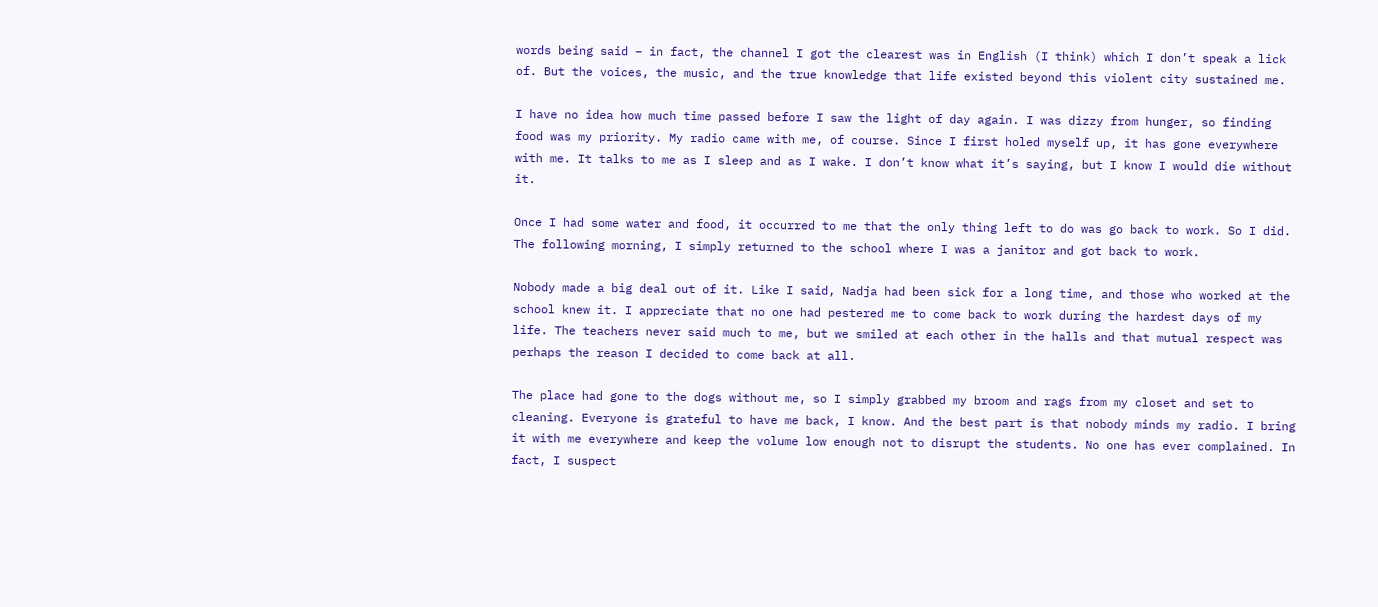words being said – in fact, the channel I got the clearest was in English (I think) which I don’t speak a lick of. But the voices, the music, and the true knowledge that life existed beyond this violent city sustained me.

I have no idea how much time passed before I saw the light of day again. I was dizzy from hunger, so finding food was my priority. My radio came with me, of course. Since I first holed myself up, it has gone everywhere with me. It talks to me as I sleep and as I wake. I don’t know what it’s saying, but I know I would die without it.

Once I had some water and food, it occurred to me that the only thing left to do was go back to work. So I did. The following morning, I simply returned to the school where I was a janitor and got back to work.

Nobody made a big deal out of it. Like I said, Nadja had been sick for a long time, and those who worked at the school knew it. I appreciate that no one had pestered me to come back to work during the hardest days of my life. The teachers never said much to me, but we smiled at each other in the halls and that mutual respect was perhaps the reason I decided to come back at all.

The place had gone to the dogs without me, so I simply grabbed my broom and rags from my closet and set to cleaning. Everyone is grateful to have me back, I know. And the best part is that nobody minds my radio. I bring it with me everywhere and keep the volume low enough not to disrupt the students. No one has ever complained. In fact, I suspect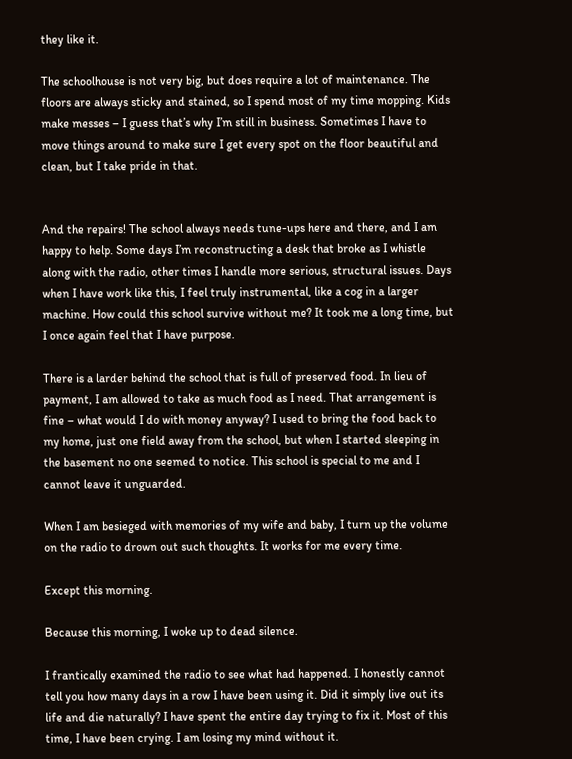they like it.

The schoolhouse is not very big, but does require a lot of maintenance. The floors are always sticky and stained, so I spend most of my time mopping. Kids make messes – I guess that’s why I’m still in business. Sometimes I have to move things around to make sure I get every spot on the floor beautiful and clean, but I take pride in that.


And the repairs! The school always needs tune-ups here and there, and I am happy to help. Some days I’m reconstructing a desk that broke as I whistle along with the radio, other times I handle more serious, structural issues. Days when I have work like this, I feel truly instrumental, like a cog in a larger machine. How could this school survive without me? It took me a long time, but I once again feel that I have purpose.

There is a larder behind the school that is full of preserved food. In lieu of payment, I am allowed to take as much food as I need. That arrangement is fine – what would I do with money anyway? I used to bring the food back to my home, just one field away from the school, but when I started sleeping in the basement no one seemed to notice. This school is special to me and I cannot leave it unguarded.

When I am besieged with memories of my wife and baby, I turn up the volume on the radio to drown out such thoughts. It works for me every time.

Except this morning.

Because this morning, I woke up to dead silence.

I frantically examined the radio to see what had happened. I honestly cannot tell you how many days in a row I have been using it. Did it simply live out its life and die naturally? I have spent the entire day trying to fix it. Most of this time, I have been crying. I am losing my mind without it.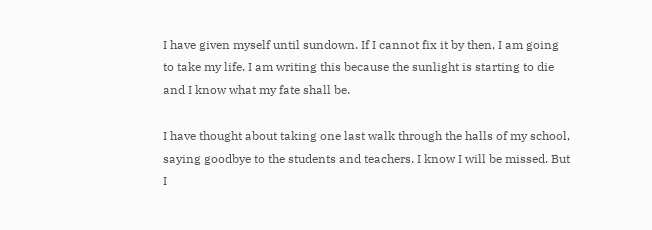I have given myself until sundown. If I cannot fix it by then, I am going to take my life. I am writing this because the sunlight is starting to die and I know what my fate shall be.

I have thought about taking one last walk through the halls of my school, saying goodbye to the students and teachers. I know I will be missed. But I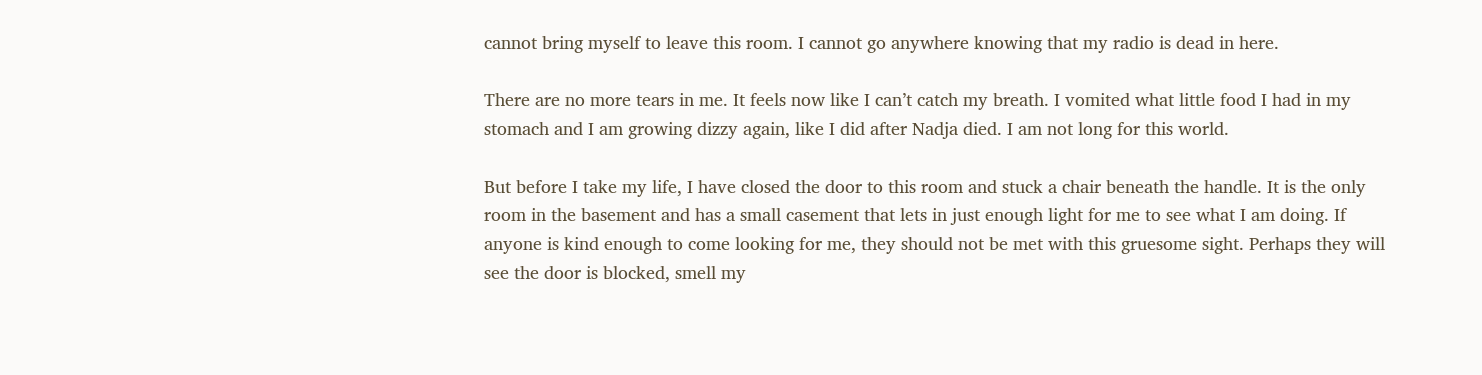cannot bring myself to leave this room. I cannot go anywhere knowing that my radio is dead in here.

There are no more tears in me. It feels now like I can’t catch my breath. I vomited what little food I had in my stomach and I am growing dizzy again, like I did after Nadja died. I am not long for this world.

But before I take my life, I have closed the door to this room and stuck a chair beneath the handle. It is the only room in the basement and has a small casement that lets in just enough light for me to see what I am doing. If anyone is kind enough to come looking for me, they should not be met with this gruesome sight. Perhaps they will see the door is blocked, smell my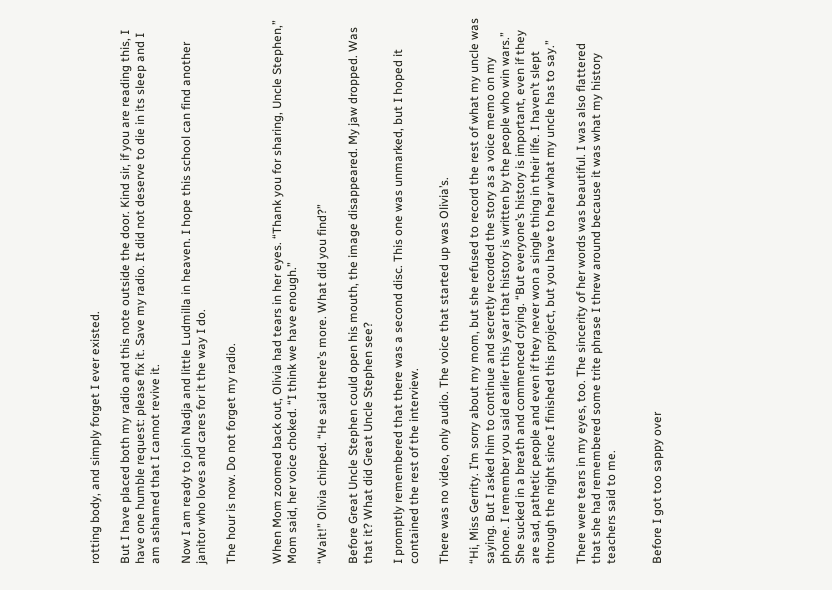rotting body, and simply forget I ever existed.

But I have placed both my radio and this note outside the door. Kind sir, if you are reading this, I have one humble request: please fix it. Save my radio. It did not deserve to die in its sleep and I am ashamed that I cannot revive it.

Now I am ready to join Nadja and little Ludmilla in heaven. I hope this school can find another janitor who loves and cares for it the way I do.

The hour is now. Do not forget my radio.


When Mom zoomed back out, Olivia had tears in her eyes. “Thank you for sharing, Uncle Stephen,” Mom said, her voice choked. “I think we have enough.”

“Wait!” Olivia chirped. “He said there’s more. What did you find?”

Before Great Uncle Stephen could open his mouth, the image disappeared. My jaw dropped. Was that it? What did Great Uncle Stephen see?

I promptly remembered that there was a second disc. This one was unmarked, but I hoped it contained the rest of the interview.

There was no video, only audio. The voice that started up was Olivia’s.

“Hi, Miss Gerrity. I’m sorry about my mom, but she refused to record the rest of what my uncle was saying. But I asked him to continue and secretly recorded the story as a voice memo on my phone. I remember you said earlier this year that history is written by the people who win wars.” She sucked in a breath and commenced crying. “But everyone’s history is important, even if they are sad, pathetic people and even if they never won a single thing in their life. I haven’t slept through the night since I finished this project, but you have to hear what my uncle has to say.”

There were tears in my eyes, too. The sincerity of her words was beautiful. I was also flattered that she had remembered some trite phrase I threw around because it was what my history teachers said to me.


Before I got too sappy over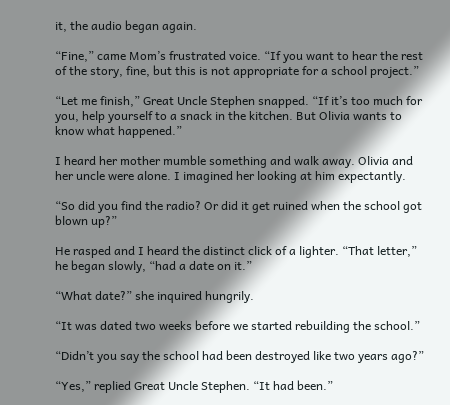it, the audio began again.

“Fine,” came Mom’s frustrated voice. “If you want to hear the rest of the story, fine, but this is not appropriate for a school project.”

“Let me finish,” Great Uncle Stephen snapped. “If it’s too much for you, help yourself to a snack in the kitchen. But Olivia wants to know what happened.”

I heard her mother mumble something and walk away. Olivia and her uncle were alone. I imagined her looking at him expectantly.

“So did you find the radio? Or did it get ruined when the school got blown up?”

He rasped and I heard the distinct click of a lighter. “That letter,” he began slowly, “had a date on it.”

“What date?” she inquired hungrily.

“It was dated two weeks before we started rebuilding the school.”

“Didn’t you say the school had been destroyed like two years ago?”

“Yes,” replied Great Uncle Stephen. “It had been.”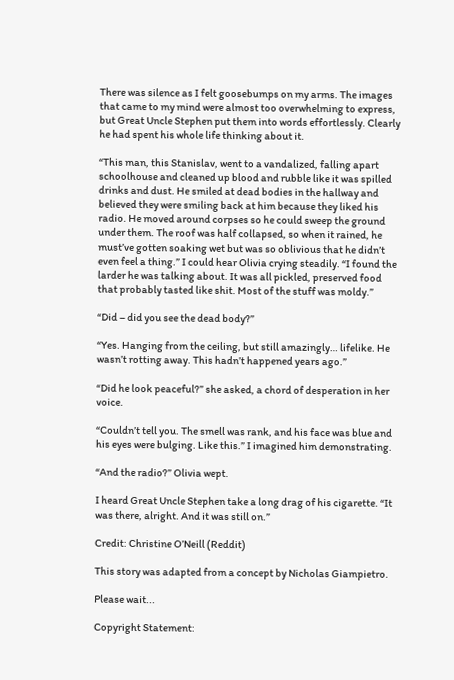There was silence as I felt goosebumps on my arms. The images that came to my mind were almost too overwhelming to express, but Great Uncle Stephen put them into words effortlessly. Clearly he had spent his whole life thinking about it.

“This man, this Stanislav, went to a vandalized, falling apart schoolhouse and cleaned up blood and rubble like it was spilled drinks and dust. He smiled at dead bodies in the hallway and believed they were smiling back at him because they liked his radio. He moved around corpses so he could sweep the ground under them. The roof was half collapsed, so when it rained, he must’ve gotten soaking wet but was so oblivious that he didn’t even feel a thing.” I could hear Olivia crying steadily. “I found the larder he was talking about. It was all pickled, preserved food that probably tasted like shit. Most of the stuff was moldy.”

“Did – did you see the dead body?”

“Yes. Hanging from the ceiling, but still amazingly… lifelike. He wasn’t rotting away. This hadn’t happened years ago.”

“Did he look peaceful?” she asked, a chord of desperation in her voice.

“Couldn’t tell you. The smell was rank, and his face was blue and his eyes were bulging. Like this.” I imagined him demonstrating.

“And the radio?” Olivia wept.

I heard Great Uncle Stephen take a long drag of his cigarette. “It was there, alright. And it was still on.”

Credit: Christine O’Neill (Reddit)

This story was adapted from a concept by Nicholas Giampietro.

Please wait...

Copyright Statement: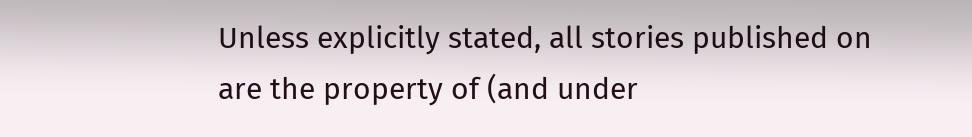Unless explicitly stated, all stories published on are the property of (and under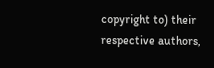copyright to) their respective authors,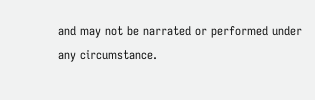and may not be narrated or performed under any circumstance.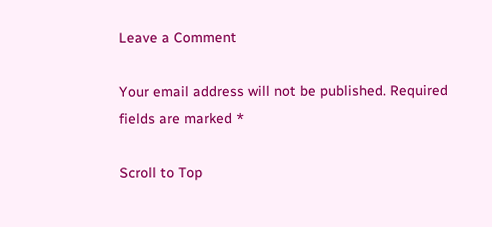Leave a Comment

Your email address will not be published. Required fields are marked *

Scroll to Top